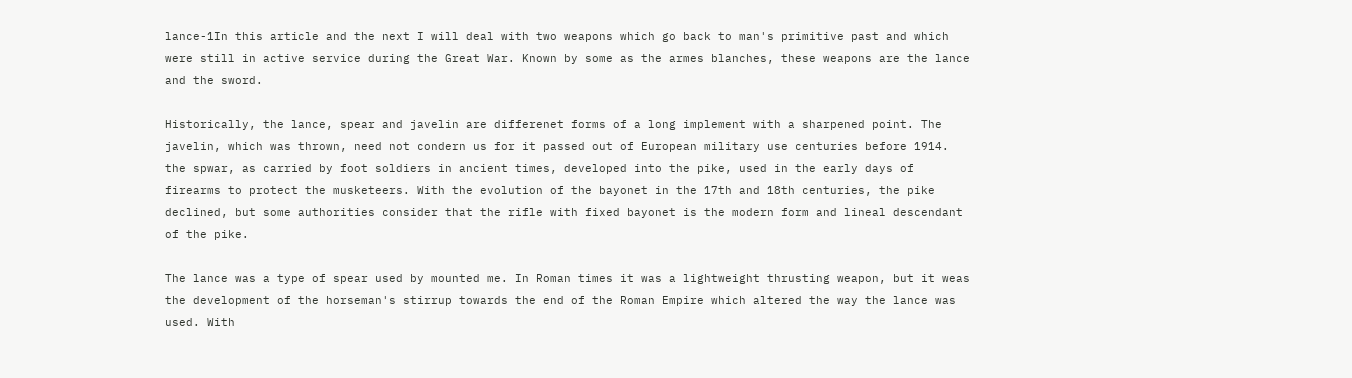lance-1In this article and the next I will deal with two weapons which go back to man's primitive past and which were still in active service during the Great War. Known by some as the armes blanches, these weapons are the lance and the sword.

Historically, the lance, spear and javelin are differenet forms of a long implement with a sharpened point. The javelin, which was thrown, need not condern us for it passed out of European military use centuries before 1914. the spwar, as carried by foot soldiers in ancient times, developed into the pike, used in the early days of firearms to protect the musketeers. With the evolution of the bayonet in the 17th and 18th centuries, the pike declined, but some authorities consider that the rifle with fixed bayonet is the modern form and lineal descendant of the pike.

The lance was a type of spear used by mounted me. In Roman times it was a lightweight thrusting weapon, but it weas the development of the horseman's stirrup towards the end of the Roman Empire which altered the way the lance was used. With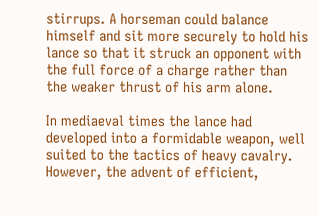stirrups. A horseman could balance himself and sit more securely to hold his lance so that it struck an opponent with the full force of a charge rather than the weaker thrust of his arm alone.

In mediaeval times the lance had developed into a formidable weapon, well suited to the tactics of heavy cavalry. However, the advent of efficient,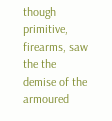though primitive, firearms, saw the the demise of the armoured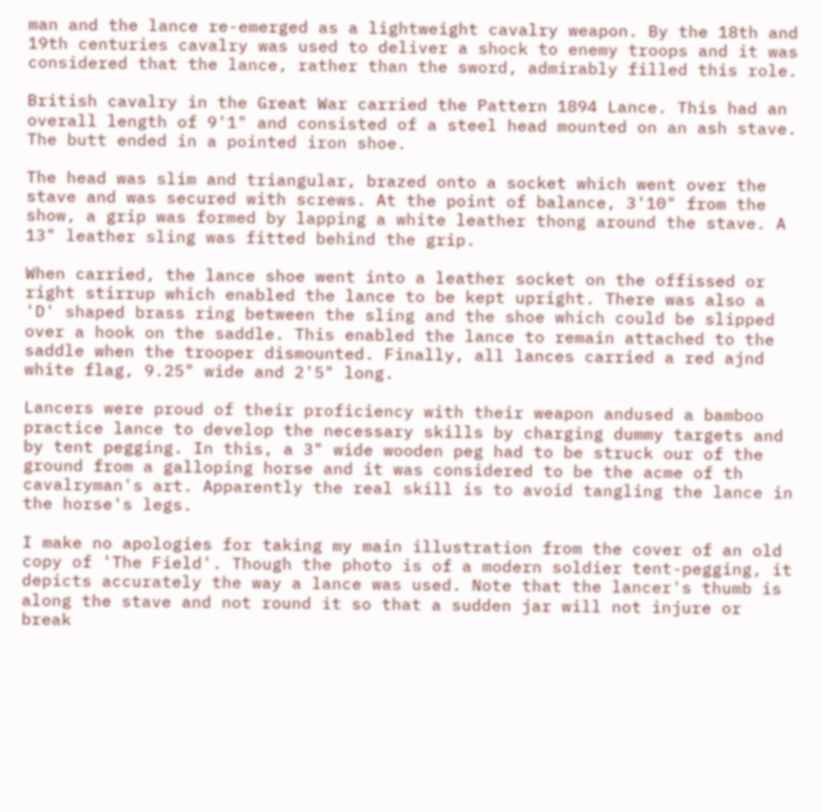man and the lance re-emerged as a lightweight cavalry weapon. By the 18th and 19th centuries cavalry was used to deliver a shock to enemy troops and it was considered that the lance, rather than the sword, admirably filled this role.

British cavalry in the Great War carried the Pattern 1894 Lance. This had an overall length of 9'1" and consisted of a steel head mounted on an ash stave. The butt ended in a pointed iron shoe.

The head was slim and triangular, brazed onto a socket which went over the stave and was secured with screws. At the point of balance, 3'10" from the show, a grip was formed by lapping a white leather thong around the stave. A 13" leather sling was fitted behind the grip.

When carried, the lance shoe went into a leather socket on the offissed or right stirrup which enabled the lance to be kept upright. There was also a 'D' shaped brass ring between the sling and the shoe which could be slipped over a hook on the saddle. This enabled the lance to remain attached to the saddle when the trooper dismounted. Finally, all lances carried a red ajnd white flag, 9.25" wide and 2'5" long.

Lancers were proud of their proficiency with their weapon andused a bamboo practice lance to develop the necessary skills by charging dummy targets and by tent pegging. In this, a 3" wide wooden peg had to be struck our of the ground from a galloping horse and it was considered to be the acme of th cavalryman's art. Apparently the real skill is to avoid tangling the lance in the horse's legs.

I make no apologies for taking my main illustration from the cover of an old copy of 'The Field'. Though the photo is of a modern soldier tent-pegging, it depicts accurately the way a lance was used. Note that the lancer's thumb is along the stave and not round it so that a sudden jar will not injure or break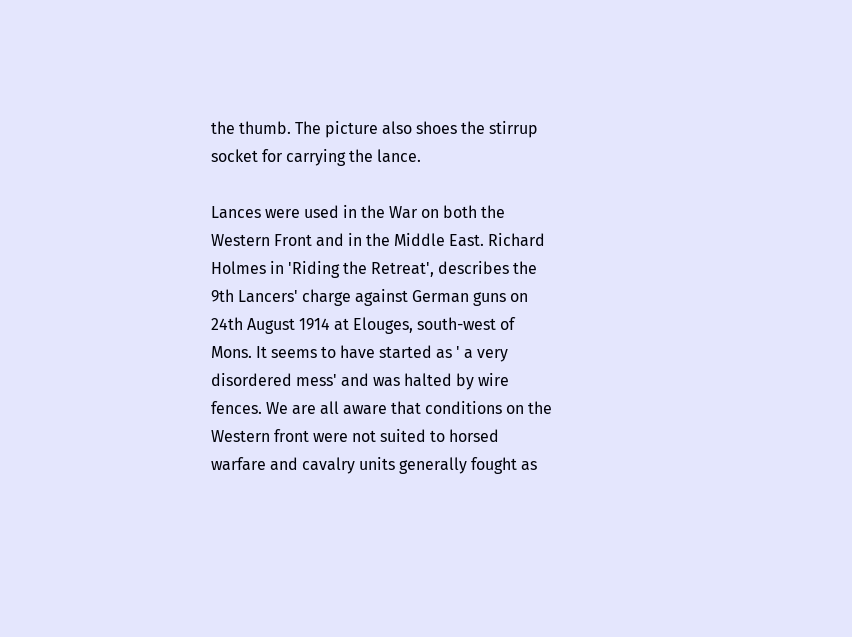the thumb. The picture also shoes the stirrup socket for carrying the lance.

Lances were used in the War on both the Western Front and in the Middle East. Richard Holmes in 'Riding the Retreat', describes the 9th Lancers' charge against German guns on 24th August 1914 at Elouges, south-west of Mons. It seems to have started as ' a very disordered mess' and was halted by wire fences. We are all aware that conditions on the Western front were not suited to horsed warfare and cavalry units generally fought as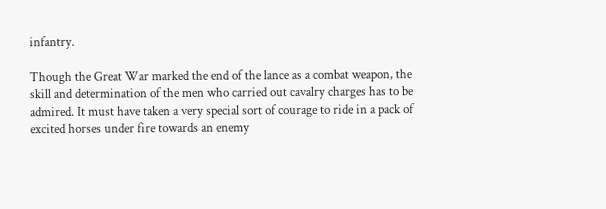infantry.

Though the Great War marked the end of the lance as a combat weapon, the skill and determination of the men who carried out cavalry charges has to be admired. It must have taken a very special sort of courage to ride in a pack of excited horses under fire towards an enemy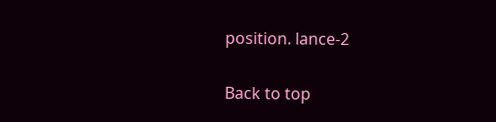position. lance-2

Back to top